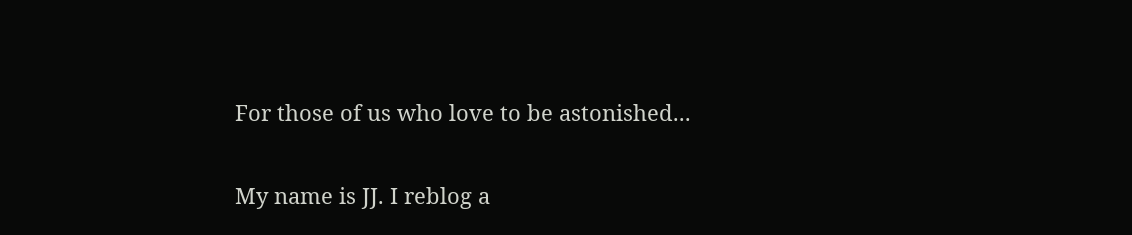For those of us who love to be astonished...

My name is JJ. I reblog a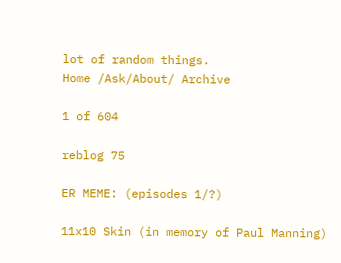lot of random things.
Home /Ask/About/ Archive

1 of 604

reblog 75

ER MEME: (episodes 1/?)

11x10 Skin (in memory of Paul Manning)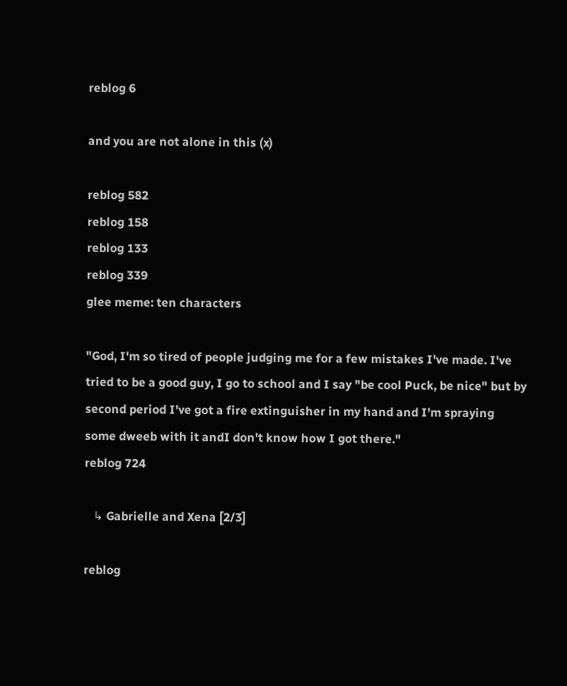reblog 6

and you are not alone in this (x)

reblog 582
reblog 158
reblog 133
reblog 339
glee meme: ten characters

"God, I'm so tired of people judging me for a few mistakes I've made. I've tried to be a good guy, I go to school and I say "be cool Puck, be nice" but by second period I've got a fire extinguisher in my hand and I'm spraying some dweeb with it andI don't know how I got there."
reblog 724

   ↳ Gabrielle and Xena [2/3]

reblog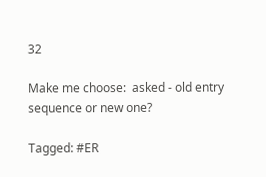32

Make me choose:  asked - old entry sequence or new one?

Tagged: #ER